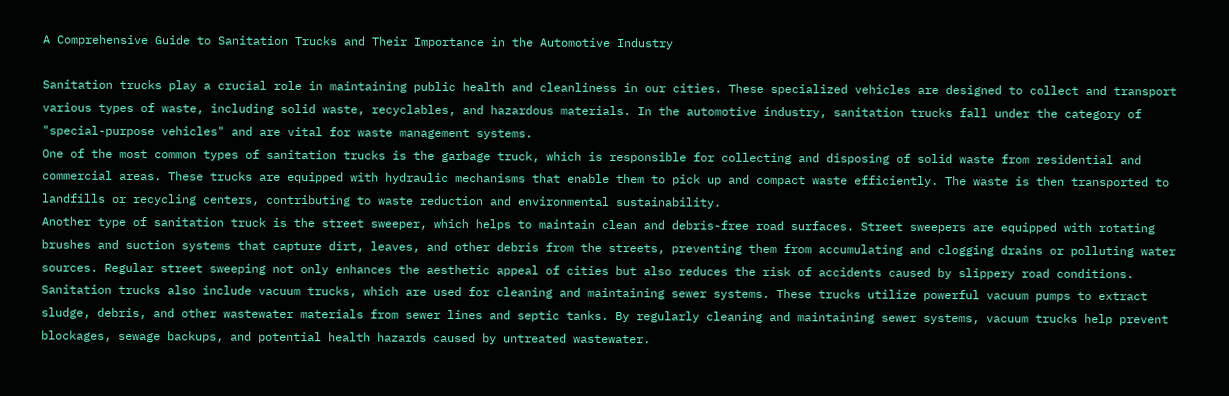A Comprehensive Guide to Sanitation Trucks and Their Importance in the Automotive Industry

Sanitation trucks play a crucial role in maintaining public health and cleanliness in our cities. These specialized vehicles are designed to collect and transport various types of waste, including solid waste, recyclables, and hazardous materials. In the automotive industry, sanitation trucks fall under the category of "special-purpose vehicles" and are vital for waste management systems.
One of the most common types of sanitation trucks is the garbage truck, which is responsible for collecting and disposing of solid waste from residential and commercial areas. These trucks are equipped with hydraulic mechanisms that enable them to pick up and compact waste efficiently. The waste is then transported to landfills or recycling centers, contributing to waste reduction and environmental sustainability.
Another type of sanitation truck is the street sweeper, which helps to maintain clean and debris-free road surfaces. Street sweepers are equipped with rotating brushes and suction systems that capture dirt, leaves, and other debris from the streets, preventing them from accumulating and clogging drains or polluting water sources. Regular street sweeping not only enhances the aesthetic appeal of cities but also reduces the risk of accidents caused by slippery road conditions.
Sanitation trucks also include vacuum trucks, which are used for cleaning and maintaining sewer systems. These trucks utilize powerful vacuum pumps to extract sludge, debris, and other wastewater materials from sewer lines and septic tanks. By regularly cleaning and maintaining sewer systems, vacuum trucks help prevent blockages, sewage backups, and potential health hazards caused by untreated wastewater.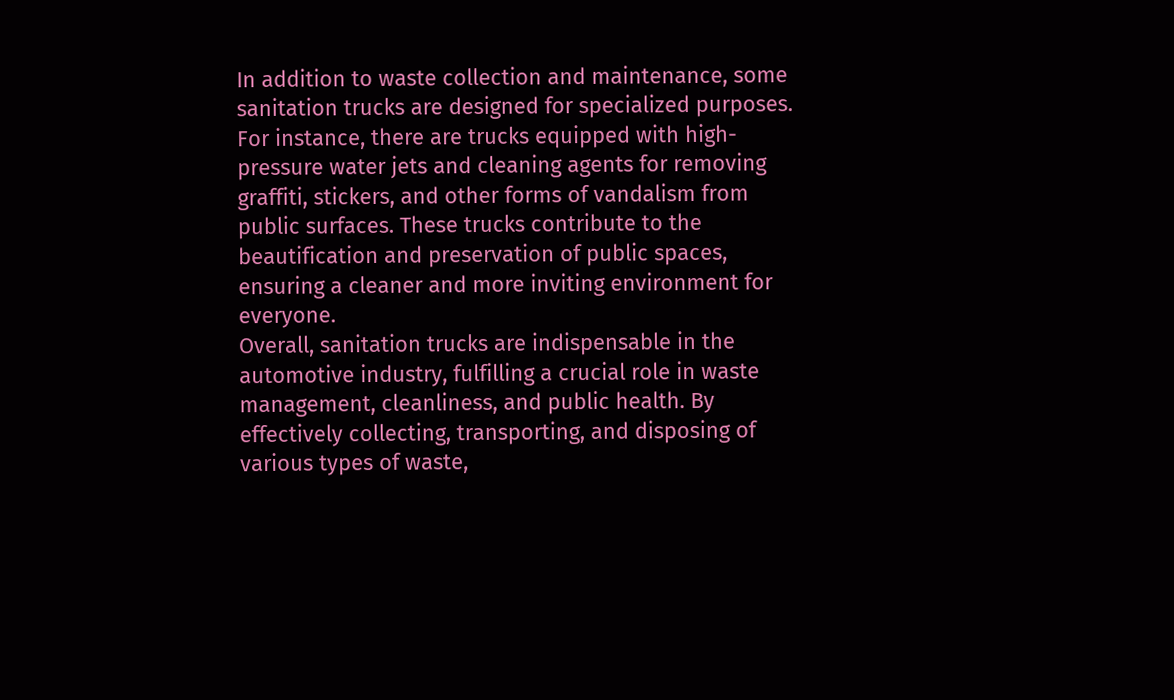In addition to waste collection and maintenance, some sanitation trucks are designed for specialized purposes. For instance, there are trucks equipped with high-pressure water jets and cleaning agents for removing graffiti, stickers, and other forms of vandalism from public surfaces. These trucks contribute to the beautification and preservation of public spaces, ensuring a cleaner and more inviting environment for everyone.
Overall, sanitation trucks are indispensable in the automotive industry, fulfilling a crucial role in waste management, cleanliness, and public health. By effectively collecting, transporting, and disposing of various types of waste,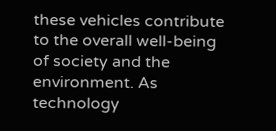these vehicles contribute to the overall well-being of society and the environment. As technology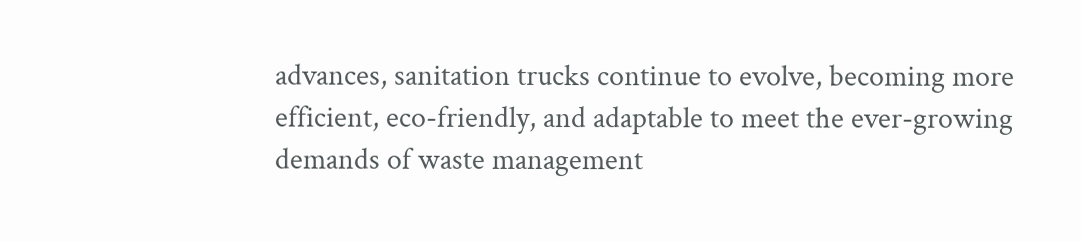advances, sanitation trucks continue to evolve, becoming more efficient, eco-friendly, and adaptable to meet the ever-growing demands of waste management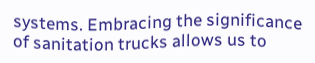systems. Embracing the significance of sanitation trucks allows us to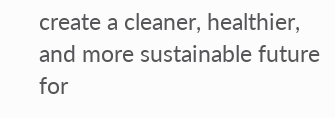create a cleaner, healthier, and more sustainable future for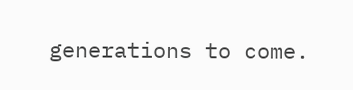generations to come.